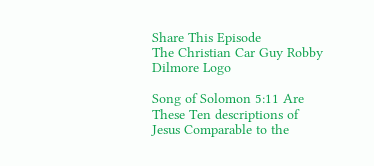Share This Episode
The Christian Car Guy Robby Dilmore Logo

Song of Solomon 5:11 Are These Ten descriptions of Jesus Comparable to the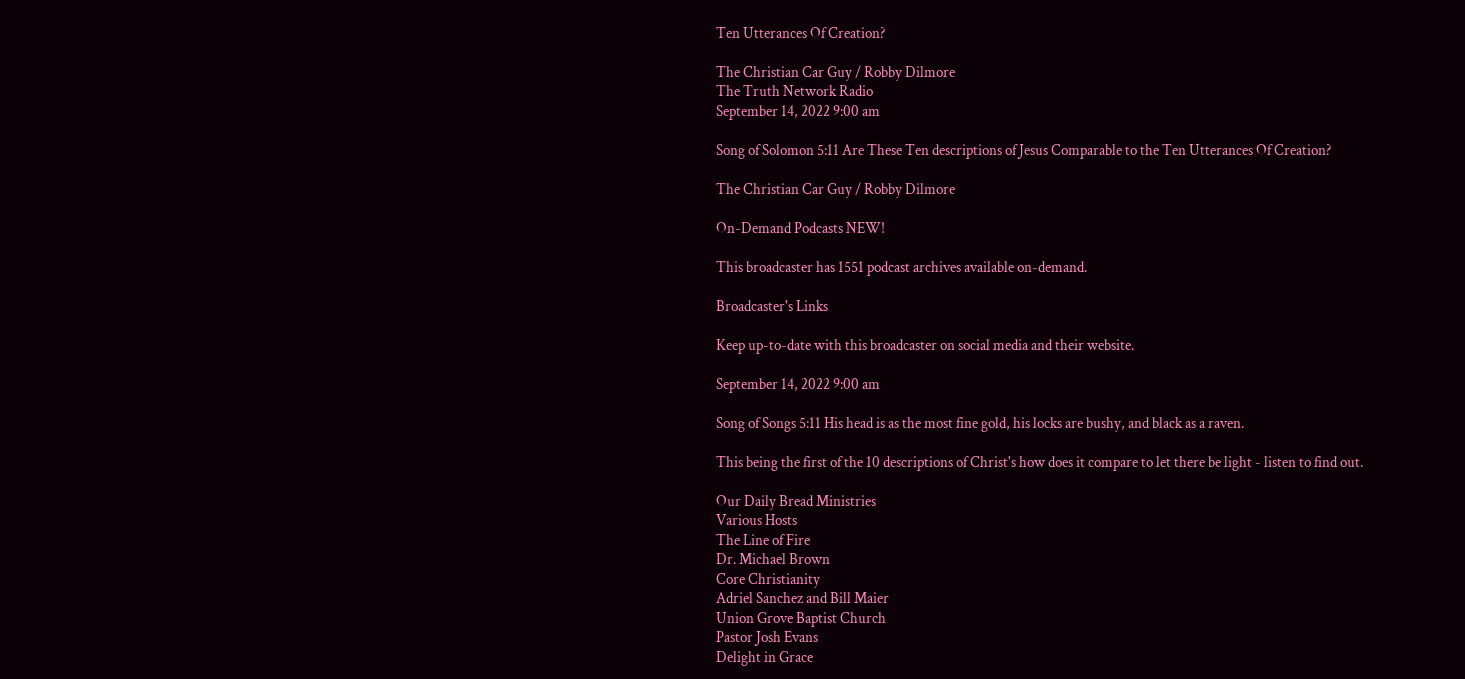Ten Utterances Of Creation?

The Christian Car Guy / Robby Dilmore
The Truth Network Radio
September 14, 2022 9:00 am

Song of Solomon 5:11 Are These Ten descriptions of Jesus Comparable to the Ten Utterances Of Creation?

The Christian Car Guy / Robby Dilmore

On-Demand Podcasts NEW!

This broadcaster has 1551 podcast archives available on-demand.

Broadcaster's Links

Keep up-to-date with this broadcaster on social media and their website.

September 14, 2022 9:00 am

Song of Songs 5:11 His head is as the most fine gold, his locks are bushy, and black as a raven.

This being the first of the 10 descriptions of Christ's how does it compare to let there be light - listen to find out.

Our Daily Bread Ministries
Various Hosts
The Line of Fire
Dr. Michael Brown
Core Christianity
Adriel Sanchez and Bill Maier
Union Grove Baptist Church
Pastor Josh Evans
Delight in Grace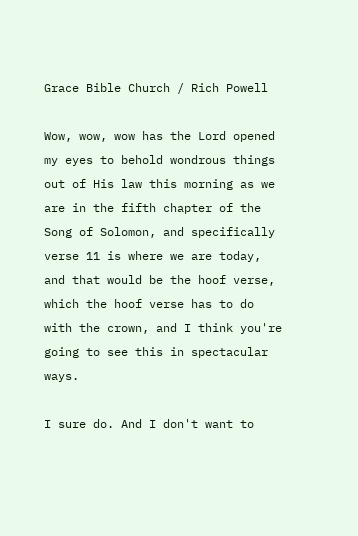Grace Bible Church / Rich Powell

Wow, wow, wow has the Lord opened my eyes to behold wondrous things out of His law this morning as we are in the fifth chapter of the Song of Solomon, and specifically verse 11 is where we are today, and that would be the hoof verse, which the hoof verse has to do with the crown, and I think you're going to see this in spectacular ways.

I sure do. And I don't want to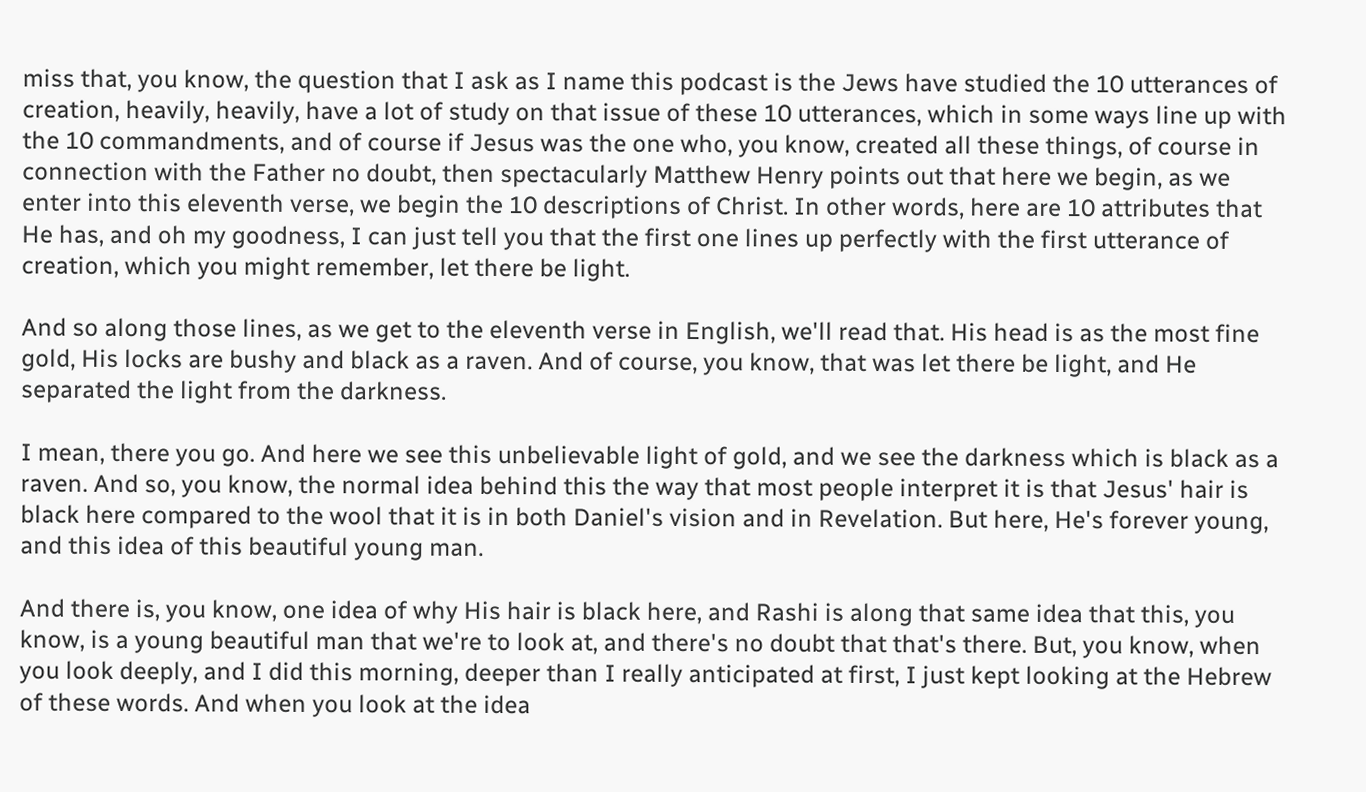miss that, you know, the question that I ask as I name this podcast is the Jews have studied the 10 utterances of creation, heavily, heavily, have a lot of study on that issue of these 10 utterances, which in some ways line up with the 10 commandments, and of course if Jesus was the one who, you know, created all these things, of course in connection with the Father no doubt, then spectacularly Matthew Henry points out that here we begin, as we enter into this eleventh verse, we begin the 10 descriptions of Christ. In other words, here are 10 attributes that He has, and oh my goodness, I can just tell you that the first one lines up perfectly with the first utterance of creation, which you might remember, let there be light.

And so along those lines, as we get to the eleventh verse in English, we'll read that. His head is as the most fine gold, His locks are bushy and black as a raven. And of course, you know, that was let there be light, and He separated the light from the darkness.

I mean, there you go. And here we see this unbelievable light of gold, and we see the darkness which is black as a raven. And so, you know, the normal idea behind this the way that most people interpret it is that Jesus' hair is black here compared to the wool that it is in both Daniel's vision and in Revelation. But here, He's forever young, and this idea of this beautiful young man.

And there is, you know, one idea of why His hair is black here, and Rashi is along that same idea that this, you know, is a young beautiful man that we're to look at, and there's no doubt that that's there. But, you know, when you look deeply, and I did this morning, deeper than I really anticipated at first, I just kept looking at the Hebrew of these words. And when you look at the idea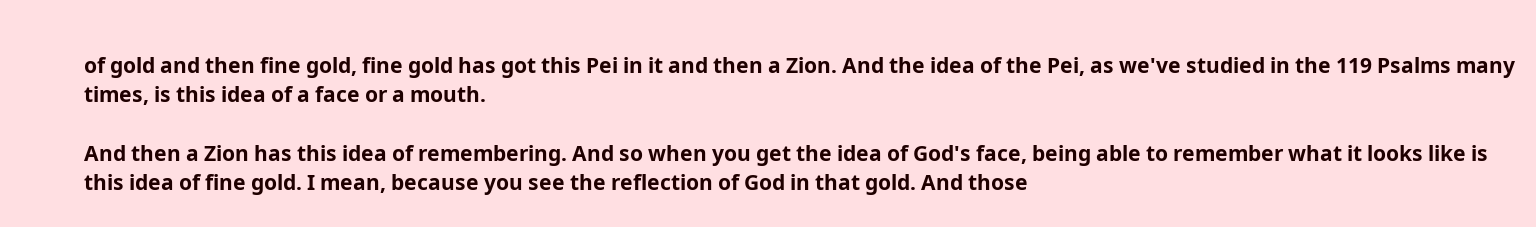of gold and then fine gold, fine gold has got this Pei in it and then a Zion. And the idea of the Pei, as we've studied in the 119 Psalms many times, is this idea of a face or a mouth.

And then a Zion has this idea of remembering. And so when you get the idea of God's face, being able to remember what it looks like is this idea of fine gold. I mean, because you see the reflection of God in that gold. And those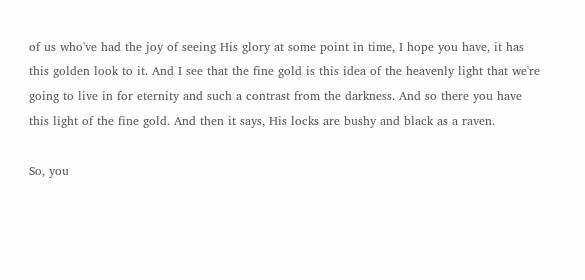of us who've had the joy of seeing His glory at some point in time, I hope you have, it has this golden look to it. And I see that the fine gold is this idea of the heavenly light that we're going to live in for eternity and such a contrast from the darkness. And so there you have this light of the fine gold. And then it says, His locks are bushy and black as a raven.

So, you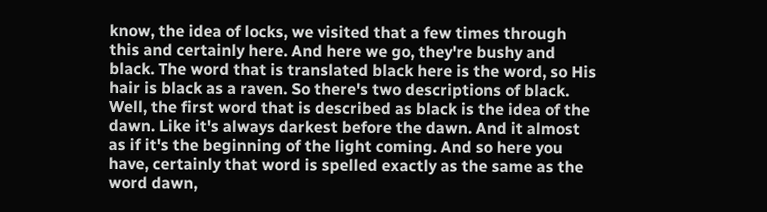know, the idea of locks, we visited that a few times through this and certainly here. And here we go, they're bushy and black. The word that is translated black here is the word, so His hair is black as a raven. So there's two descriptions of black. Well, the first word that is described as black is the idea of the dawn. Like it's always darkest before the dawn. And it almost as if it's the beginning of the light coming. And so here you have, certainly that word is spelled exactly as the same as the word dawn,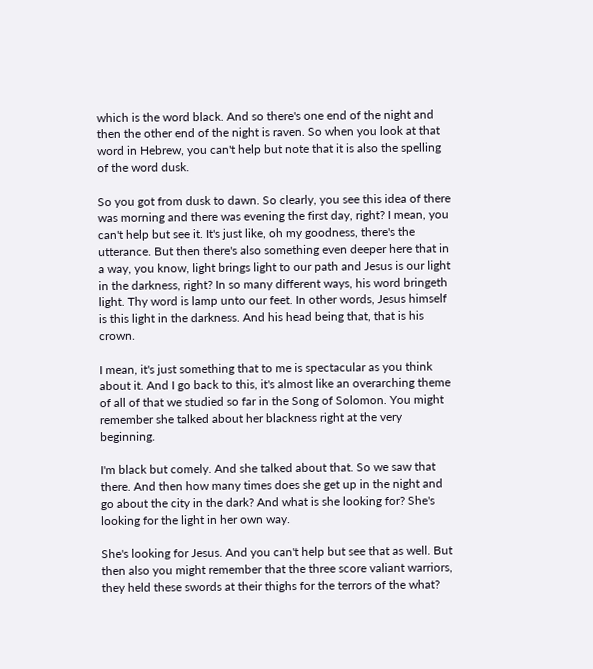which is the word black. And so there's one end of the night and then the other end of the night is raven. So when you look at that word in Hebrew, you can't help but note that it is also the spelling of the word dusk.

So you got from dusk to dawn. So clearly, you see this idea of there was morning and there was evening the first day, right? I mean, you can't help but see it. It's just like, oh my goodness, there's the utterance. But then there's also something even deeper here that in a way, you know, light brings light to our path and Jesus is our light in the darkness, right? In so many different ways, his word bringeth light. Thy word is lamp unto our feet. In other words, Jesus himself is this light in the darkness. And his head being that, that is his crown.

I mean, it's just something that to me is spectacular as you think about it. And I go back to this, it's almost like an overarching theme of all of that we studied so far in the Song of Solomon. You might remember she talked about her blackness right at the very beginning.

I'm black but comely. And she talked about that. So we saw that there. And then how many times does she get up in the night and go about the city in the dark? And what is she looking for? She's looking for the light in her own way.

She's looking for Jesus. And you can't help but see that as well. But then also you might remember that the three score valiant warriors, they held these swords at their thighs for the terrors of the what?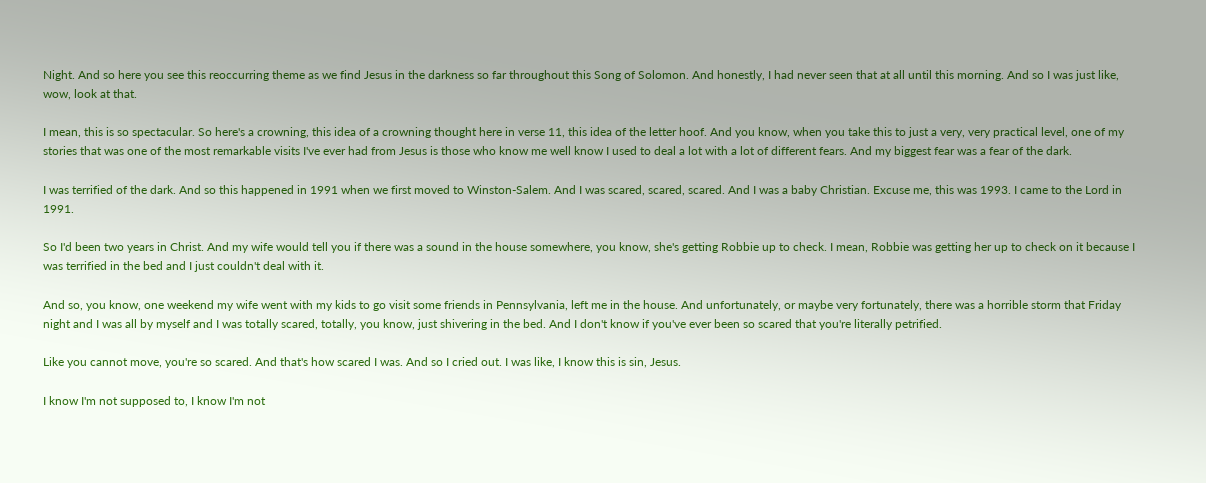Night. And so here you see this reoccurring theme as we find Jesus in the darkness so far throughout this Song of Solomon. And honestly, I had never seen that at all until this morning. And so I was just like, wow, look at that.

I mean, this is so spectacular. So here's a crowning, this idea of a crowning thought here in verse 11, this idea of the letter hoof. And you know, when you take this to just a very, very practical level, one of my stories that was one of the most remarkable visits I've ever had from Jesus is those who know me well know I used to deal a lot with a lot of different fears. And my biggest fear was a fear of the dark.

I was terrified of the dark. And so this happened in 1991 when we first moved to Winston-Salem. And I was scared, scared, scared. And I was a baby Christian. Excuse me, this was 1993. I came to the Lord in 1991.

So I'd been two years in Christ. And my wife would tell you if there was a sound in the house somewhere, you know, she's getting Robbie up to check. I mean, Robbie was getting her up to check on it because I was terrified in the bed and I just couldn't deal with it.

And so, you know, one weekend my wife went with my kids to go visit some friends in Pennsylvania, left me in the house. And unfortunately, or maybe very fortunately, there was a horrible storm that Friday night and I was all by myself and I was totally scared, totally, you know, just shivering in the bed. And I don't know if you've ever been so scared that you're literally petrified.

Like you cannot move, you're so scared. And that's how scared I was. And so I cried out. I was like, I know this is sin, Jesus.

I know I'm not supposed to, I know I'm not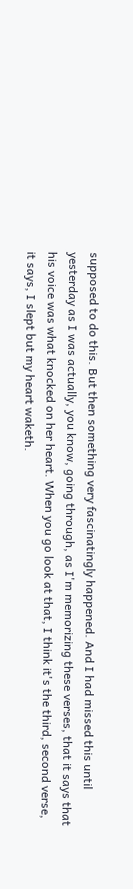supposed to do this. But then something very fascinatingly happened. And I had missed this until yesterday as I was actually, you know, going through, as I'm memorizing these verses, that it says that his voice was what knocked on her heart. When you go look at that, I think it's the third, second verse, it says, I slept but my heart waketh.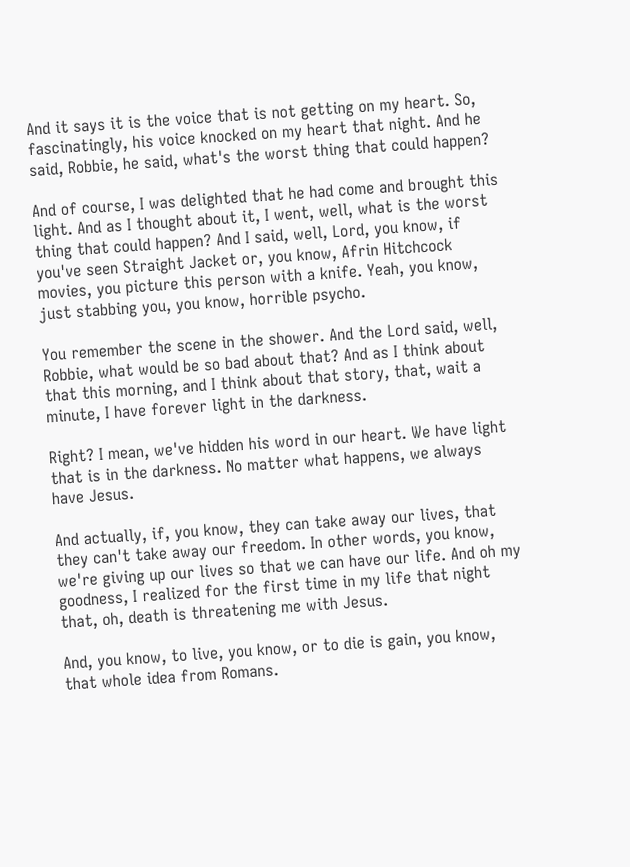And it says it is the voice that is not getting on my heart. So, fascinatingly, his voice knocked on my heart that night. And he said, Robbie, he said, what's the worst thing that could happen?

And of course, I was delighted that he had come and brought this light. And as I thought about it, I went, well, what is the worst thing that could happen? And I said, well, Lord, you know, if you've seen Straight Jacket or, you know, Afrin Hitchcock movies, you picture this person with a knife. Yeah, you know, just stabbing you, you know, horrible psycho.

You remember the scene in the shower. And the Lord said, well, Robbie, what would be so bad about that? And as I think about that this morning, and I think about that story, that, wait a minute, I have forever light in the darkness.

Right? I mean, we've hidden his word in our heart. We have light that is in the darkness. No matter what happens, we always have Jesus.

And actually, if, you know, they can take away our lives, that they can't take away our freedom. In other words, you know, we're giving up our lives so that we can have our life. And oh my goodness, I realized for the first time in my life that night that, oh, death is threatening me with Jesus.

And, you know, to live, you know, or to die is gain, you know, that whole idea from Romans.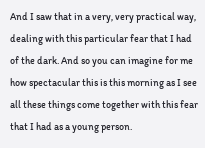And I saw that in a very, very practical way, dealing with this particular fear that I had of the dark. And so you can imagine for me how spectacular this is this morning as I see all these things come together with this fear that I had as a young person.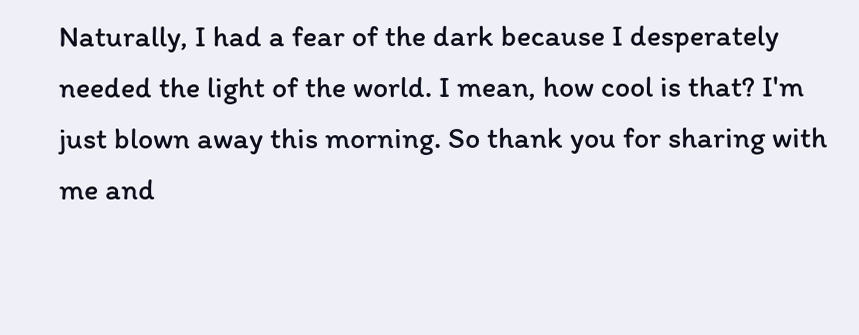Naturally, I had a fear of the dark because I desperately needed the light of the world. I mean, how cool is that? I'm just blown away this morning. So thank you for sharing with me and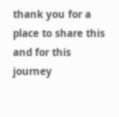thank you for a place to share this and for this journey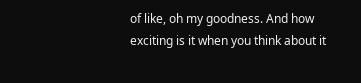of like, oh my goodness. And how exciting is it when you think about it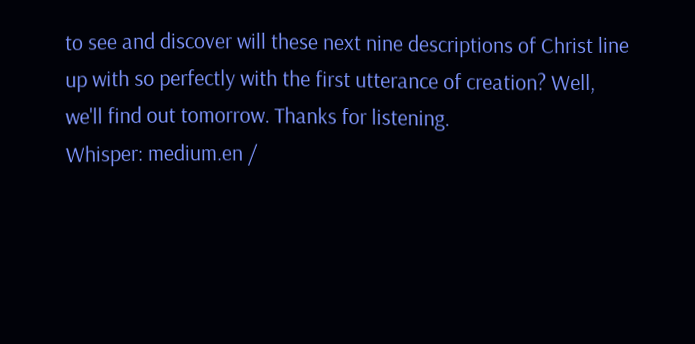to see and discover will these next nine descriptions of Christ line up with so perfectly with the first utterance of creation? Well, we'll find out tomorrow. Thanks for listening.
Whisper: medium.en /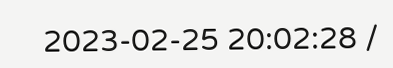2023-02-25 20:02:28 /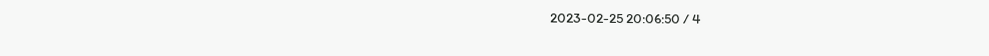2023-02-25 20:06:50 / 4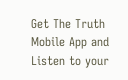Get The Truth Mobile App and Listen to your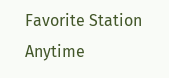Favorite Station Anytime